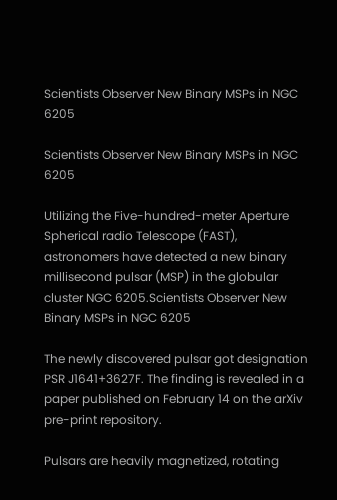Scientists Observer New Binary MSPs in NGC 6205

Scientists Observer New Binary MSPs in NGC 6205

Utilizing the Five-hundred-meter Aperture Spherical radio Telescope (FAST), astronomers have detected a new binary millisecond pulsar (MSP) in the globular cluster NGC 6205.Scientists Observer New Binary MSPs in NGC 6205

The newly discovered pulsar got designation PSR J1641+3627F. The finding is revealed in a paper published on February 14 on the arXiv pre-print repository.

Pulsars are heavily magnetized, rotating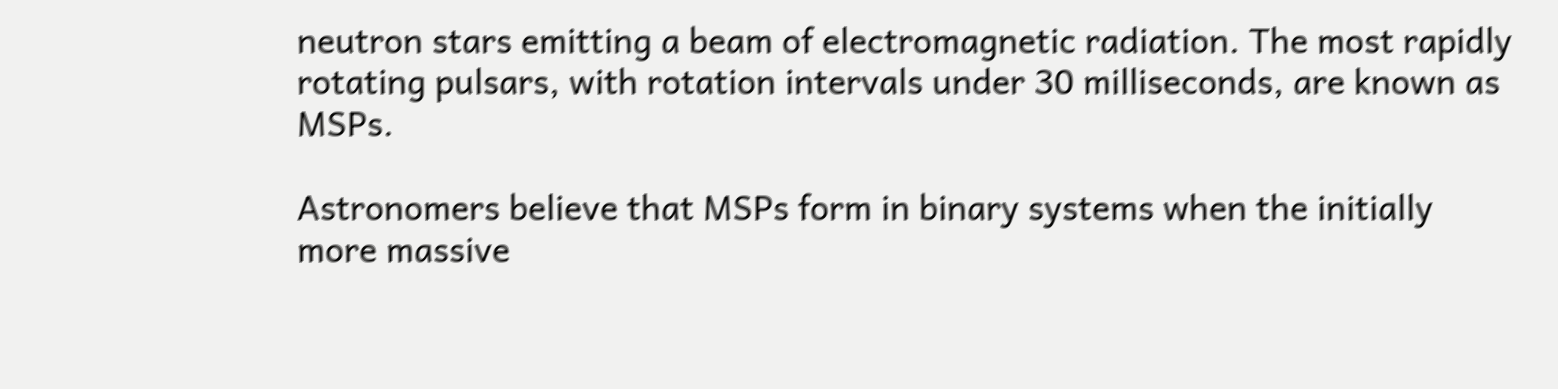neutron stars emitting a beam of electromagnetic radiation. The most rapidly rotating pulsars, with rotation intervals under 30 milliseconds, are known as MSPs.

Astronomers believe that MSPs form in binary systems when the initially more massive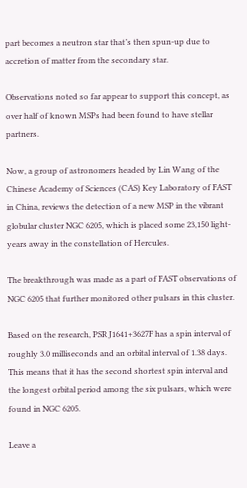part becomes a neutron star that’s then spun-up due to accretion of matter from the secondary star.

Observations noted so far appear to support this concept, as over half of known MSPs had been found to have stellar partners.

Now, a group of astronomers headed by Lin Wang of the Chinese Academy of Sciences (CAS) Key Laboratory of FAST in China, reviews the detection of a new MSP in the vibrant globular cluster NGC 6205, which is placed some 23,150 light-years away in the constellation of Hercules.

The breakthrough was made as a part of FAST observations of NGC 6205 that further monitored other pulsars in this cluster.

Based on the research, PSR J1641+3627F has a spin interval of roughly 3.0 milliseconds and an orbital interval of 1.38 days. This means that it has the second shortest spin interval and the longest orbital period among the six pulsars, which were found in NGC 6205.

Leave a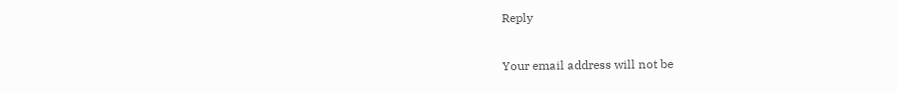Reply

Your email address will not be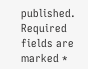published. Required fields are marked *